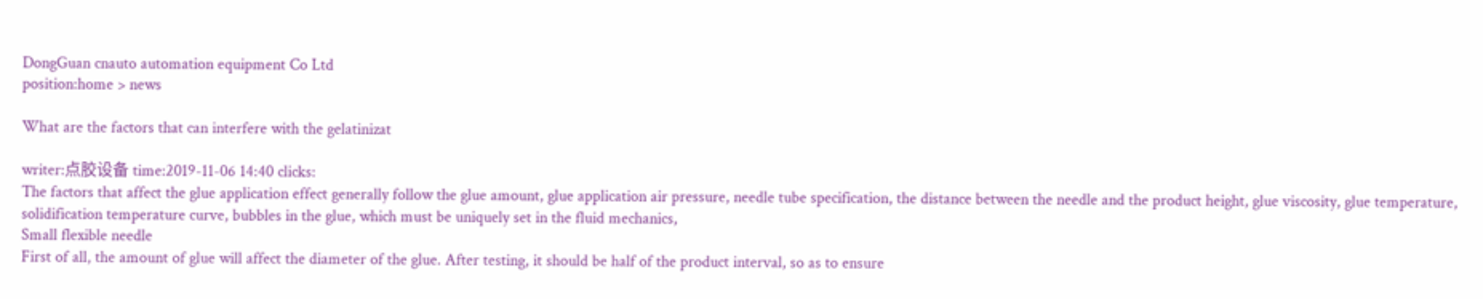DongGuan cnauto automation equipment Co Ltd
position:home > news

What are the factors that can interfere with the gelatinizat

writer:点胶设备 time:2019-11-06 14:40 clicks:
The factors that affect the glue application effect generally follow the glue amount, glue application air pressure, needle tube specification, the distance between the needle and the product height, glue viscosity, glue temperature, solidification temperature curve, bubbles in the glue, which must be uniquely set in the fluid mechanics,
Small flexible needle
First of all, the amount of glue will affect the diameter of the glue. After testing, it should be half of the product interval, so as to ensure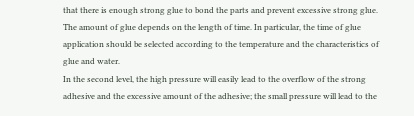that there is enough strong glue to bond the parts and prevent excessive strong glue. The amount of glue depends on the length of time. In particular, the time of glue application should be selected according to the temperature and the characteristics of glue and water.
In the second level, the high pressure will easily lead to the overflow of the strong adhesive and the excessive amount of the adhesive; the small pressure will lead to the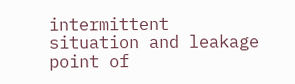intermittent situation and leakage point of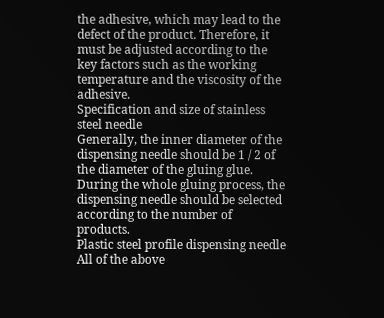the adhesive, which may lead to the defect of the product. Therefore, it must be adjusted according to the key factors such as the working temperature and the viscosity of the adhesive.
Specification and size of stainless steel needle
Generally, the inner diameter of the dispensing needle should be 1 / 2 of the diameter of the gluing glue. During the whole gluing process, the dispensing needle should be selected according to the number of products.
Plastic steel profile dispensing needle
All of the above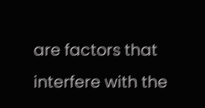are factors that interfere with the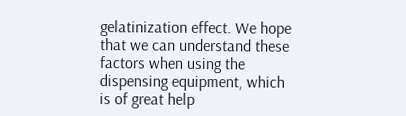gelatinization effect. We hope that we can understand these factors when using the dispensing equipment, which is of great help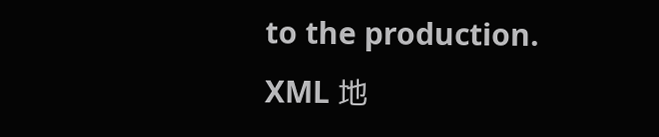to the production.
XML 地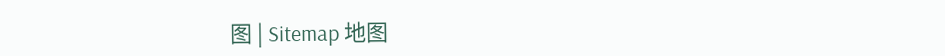图 | Sitemap 地图